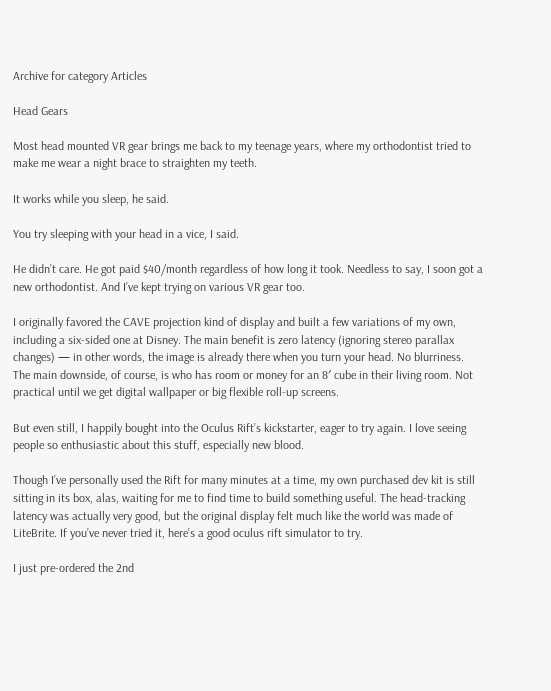Archive for category Articles

Head Gears

Most head mounted VR gear brings me back to my teenage years, where my orthodontist tried to make me wear a night brace to straighten my teeth.

It works while you sleep, he said.

You try sleeping with your head in a vice, I said.

He didn’t care. He got paid $40/month regardless of how long it took. Needless to say, I soon got a new orthodontist. And I’ve kept trying on various VR gear too.

I originally favored the CAVE projection kind of display and built a few variations of my own, including a six-sided one at Disney. The main benefit is zero latency (ignoring stereo parallax changes) — in other words, the image is already there when you turn your head. No blurriness. The main downside, of course, is who has room or money for an 8′ cube in their living room. Not practical until we get digital wallpaper or big flexible roll-up screens.

But even still, I happily bought into the Oculus Rift’s kickstarter, eager to try again. I love seeing people so enthusiastic about this stuff, especially new blood.

Though I’ve personally used the Rift for many minutes at a time, my own purchased dev kit is still sitting in its box, alas, waiting for me to find time to build something useful. The head-tracking latency was actually very good, but the original display felt much like the world was made of LiteBrite. If you’ve never tried it, here’s a good oculus rift simulator to try.

I just pre-ordered the 2nd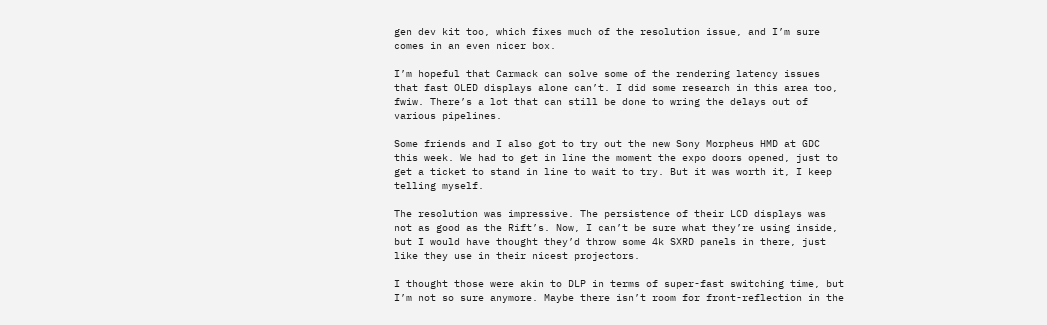gen dev kit too, which fixes much of the resolution issue, and I’m sure comes in an even nicer box.

I’m hopeful that Carmack can solve some of the rendering latency issues that fast OLED displays alone can’t. I did some research in this area too, fwiw. There’s a lot that can still be done to wring the delays out of various pipelines.

Some friends and I also got to try out the new Sony Morpheus HMD at GDC this week. We had to get in line the moment the expo doors opened, just to get a ticket to stand in line to wait to try. But it was worth it, I keep telling myself.

The resolution was impressive. The persistence of their LCD displays was not as good as the Rift’s. Now, I can’t be sure what they’re using inside, but I would have thought they’d throw some 4k SXRD panels in there, just like they use in their nicest projectors.

I thought those were akin to DLP in terms of super-fast switching time, but I’m not so sure anymore. Maybe there isn’t room for front-reflection in the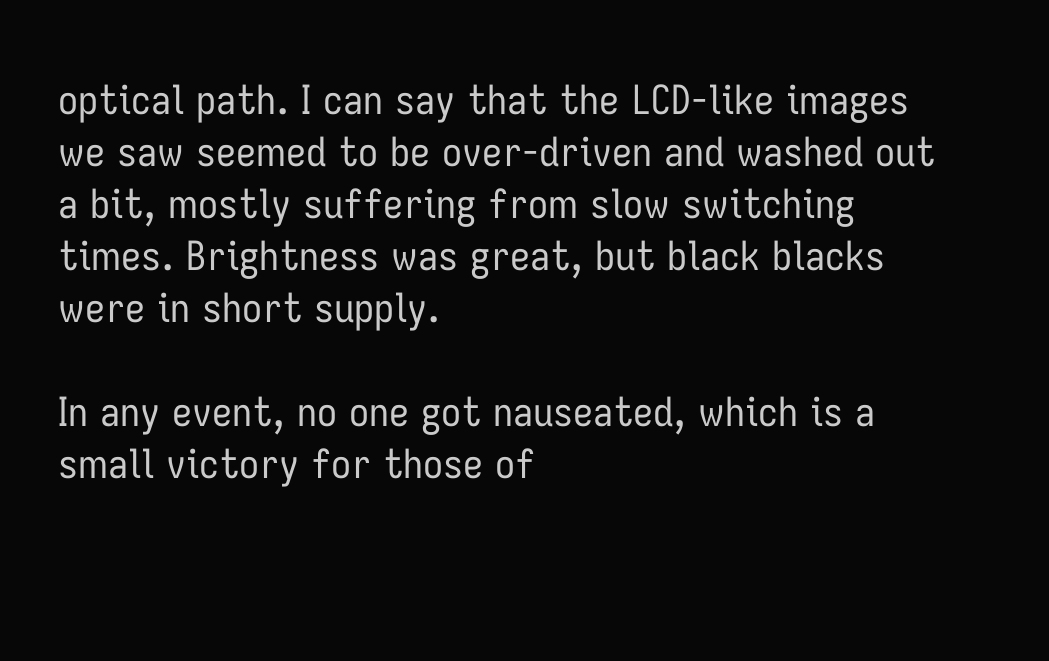optical path. I can say that the LCD-like images we saw seemed to be over-driven and washed out a bit, mostly suffering from slow switching times. Brightness was great, but black blacks were in short supply.

In any event, no one got nauseated, which is a small victory for those of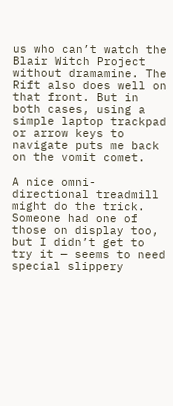us who can’t watch the Blair Witch Project without dramamine. The Rift also does well on that front. But in both cases, using a simple laptop trackpad or arrow keys to navigate puts me back on the vomit comet.

A nice omni-directional treadmill might do the trick. Someone had one of those on display too, but I didn’t get to try it — seems to need special slippery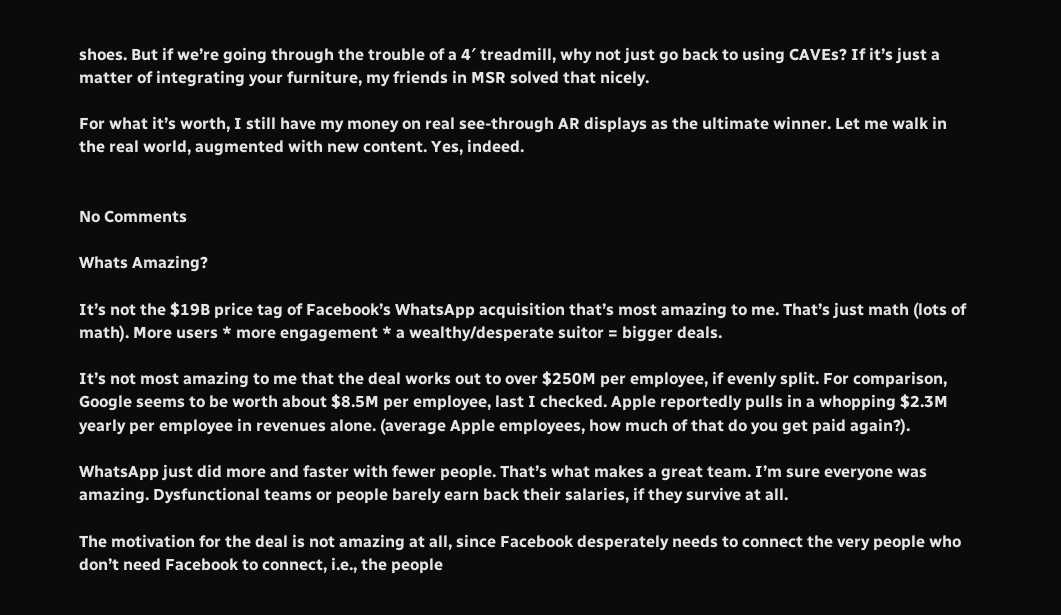shoes. But if we’re going through the trouble of a 4′ treadmill, why not just go back to using CAVEs? If it’s just a matter of integrating your furniture, my friends in MSR solved that nicely.

For what it’s worth, I still have my money on real see-through AR displays as the ultimate winner. Let me walk in the real world, augmented with new content. Yes, indeed.


No Comments

Whats Amazing?

It’s not the $19B price tag of Facebook’s WhatsApp acquisition that’s most amazing to me. That’s just math (lots of math). More users * more engagement * a wealthy/desperate suitor = bigger deals.

It’s not most amazing to me that the deal works out to over $250M per employee, if evenly split. For comparison, Google seems to be worth about $8.5M per employee, last I checked. Apple reportedly pulls in a whopping $2.3M yearly per employee in revenues alone. (average Apple employees, how much of that do you get paid again?).

WhatsApp just did more and faster with fewer people. That’s what makes a great team. I’m sure everyone was amazing. Dysfunctional teams or people barely earn back their salaries, if they survive at all.

The motivation for the deal is not amazing at all, since Facebook desperately needs to connect the very people who don’t need Facebook to connect, i.e., the people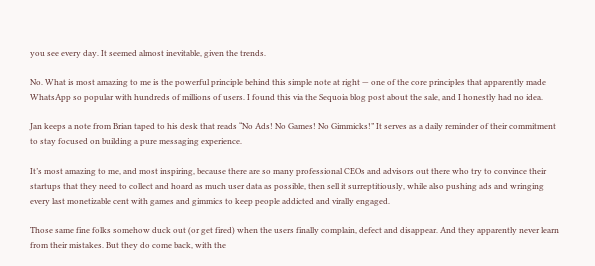you see every day. It seemed almost inevitable, given the trends.

No. What is most amazing to me is the powerful principle behind this simple note at right — one of the core principles that apparently made WhatsApp so popular with hundreds of millions of users. I found this via the Sequoia blog post about the sale, and I honestly had no idea.

Jan keeps a note from Brian taped to his desk that reads “No Ads! No Games! No Gimmicks!” It serves as a daily reminder of their commitment to stay focused on building a pure messaging experience.

It’s most amazing to me, and most inspiring, because there are so many professional CEOs and advisors out there who try to convince their startups that they need to collect and hoard as much user data as possible, then sell it surreptitiously, while also pushing ads and wringing every last monetizable cent with games and gimmics to keep people addicted and virally engaged.

Those same fine folks somehow duck out (or get fired) when the users finally complain, defect and disappear. And they apparently never learn from their mistakes. But they do come back, with the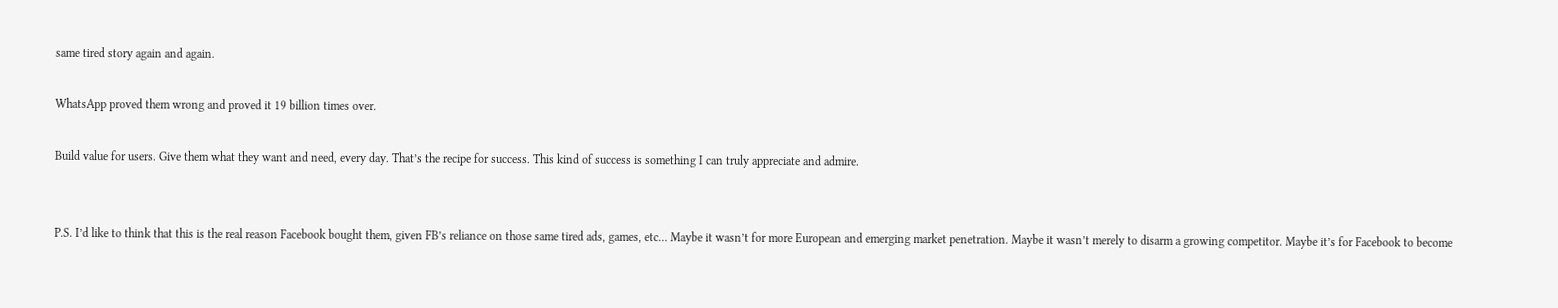same tired story again and again.

WhatsApp proved them wrong and proved it 19 billion times over.

Build value for users. Give them what they want and need, every day. That’s the recipe for success. This kind of success is something I can truly appreciate and admire.


P.S. I’d like to think that this is the real reason Facebook bought them, given FB’s reliance on those same tired ads, games, etc… Maybe it wasn’t for more European and emerging market penetration. Maybe it wasn’t merely to disarm a growing competitor. Maybe it’s for Facebook to become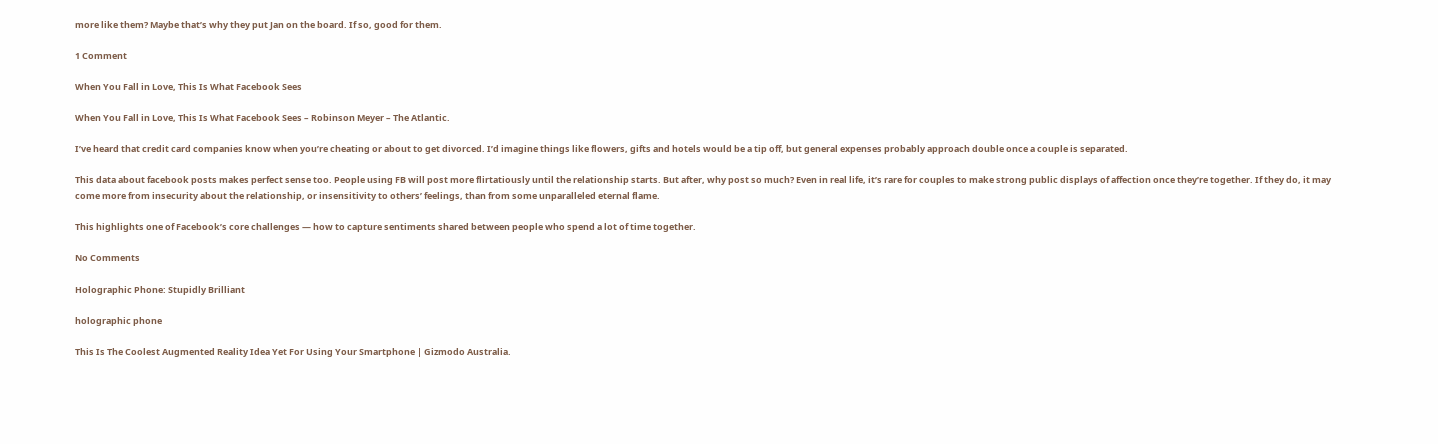more like them? Maybe that’s why they put Jan on the board. If so, good for them.

1 Comment

When You Fall in Love, This Is What Facebook Sees

When You Fall in Love, This Is What Facebook Sees – Robinson Meyer – The Atlantic.

I’ve heard that credit card companies know when you’re cheating or about to get divorced. I’d imagine things like flowers, gifts and hotels would be a tip off, but general expenses probably approach double once a couple is separated.

This data about facebook posts makes perfect sense too. People using FB will post more flirtatiously until the relationship starts. But after, why post so much? Even in real life, it’s rare for couples to make strong public displays of affection once they’re together. If they do, it may come more from insecurity about the relationship, or insensitivity to others’ feelings, than from some unparalleled eternal flame.

This highlights one of Facebook’s core challenges — how to capture sentiments shared between people who spend a lot of time together.

No Comments

Holographic Phone: Stupidly Brilliant

holographic phone

This Is The Coolest Augmented Reality Idea Yet For Using Your Smartphone | Gizmodo Australia.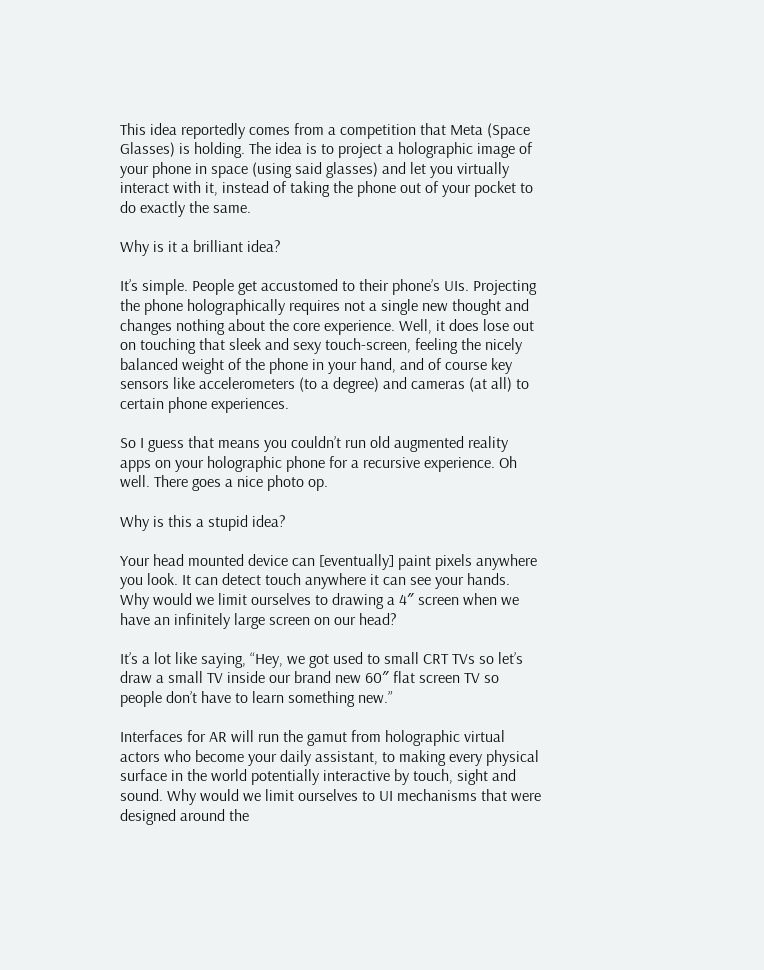This idea reportedly comes from a competition that Meta (Space Glasses) is holding. The idea is to project a holographic image of your phone in space (using said glasses) and let you virtually interact with it, instead of taking the phone out of your pocket to do exactly the same.

Why is it a brilliant idea?

It’s simple. People get accustomed to their phone’s UIs. Projecting the phone holographically requires not a single new thought and changes nothing about the core experience. Well, it does lose out on touching that sleek and sexy touch-screen, feeling the nicely balanced weight of the phone in your hand, and of course key sensors like accelerometers (to a degree) and cameras (at all) to certain phone experiences.

So I guess that means you couldn’t run old augmented reality apps on your holographic phone for a recursive experience. Oh well. There goes a nice photo op.

Why is this a stupid idea?

Your head mounted device can [eventually] paint pixels anywhere you look. It can detect touch anywhere it can see your hands. Why would we limit ourselves to drawing a 4″ screen when we have an infinitely large screen on our head?

It’s a lot like saying, “Hey, we got used to small CRT TVs so let’s draw a small TV inside our brand new 60″ flat screen TV so people don’t have to learn something new.”

Interfaces for AR will run the gamut from holographic virtual actors who become your daily assistant, to making every physical surface in the world potentially interactive by touch, sight and sound. Why would we limit ourselves to UI mechanisms that were designed around the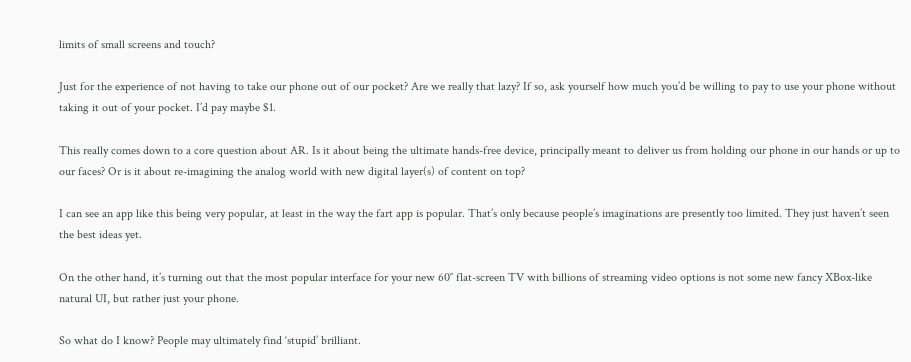limits of small screens and touch?

Just for the experience of not having to take our phone out of our pocket? Are we really that lazy? If so, ask yourself how much you’d be willing to pay to use your phone without taking it out of your pocket. I’d pay maybe $1.

This really comes down to a core question about AR. Is it about being the ultimate hands-free device, principally meant to deliver us from holding our phone in our hands or up to our faces? Or is it about re-imagining the analog world with new digital layer(s) of content on top?

I can see an app like this being very popular, at least in the way the fart app is popular. That’s only because people’s imaginations are presently too limited. They just haven’t seen the best ideas yet.

On the other hand, it’s turning out that the most popular interface for your new 60″ flat-screen TV with billions of streaming video options is not some new fancy XBox-like natural UI, but rather just your phone.

So what do I know? People may ultimately find ‘stupid’ brilliant.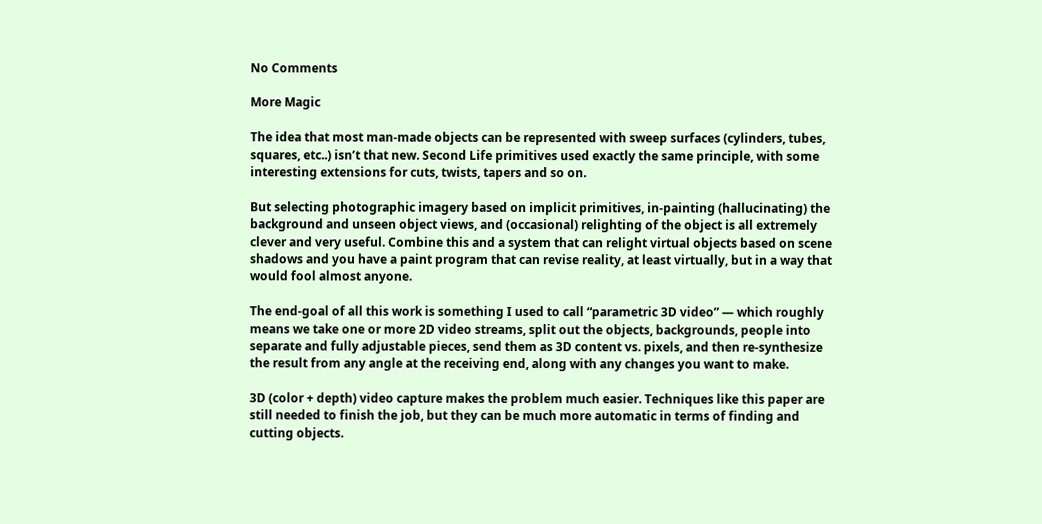No Comments

More Magic

The idea that most man-made objects can be represented with sweep surfaces (cylinders, tubes, squares, etc..) isn’t that new. Second Life primitives used exactly the same principle, with some interesting extensions for cuts, twists, tapers and so on.

But selecting photographic imagery based on implicit primitives, in-painting (hallucinating) the background and unseen object views, and (occasional) relighting of the object is all extremely clever and very useful. Combine this and a system that can relight virtual objects based on scene shadows and you have a paint program that can revise reality, at least virtually, but in a way that would fool almost anyone.

The end-goal of all this work is something I used to call “parametric 3D video” — which roughly means we take one or more 2D video streams, split out the objects, backgrounds, people into separate and fully adjustable pieces, send them as 3D content vs. pixels, and then re-synthesize the result from any angle at the receiving end, along with any changes you want to make.

3D (color + depth) video capture makes the problem much easier. Techniques like this paper are still needed to finish the job, but they can be much more automatic in terms of finding and cutting objects.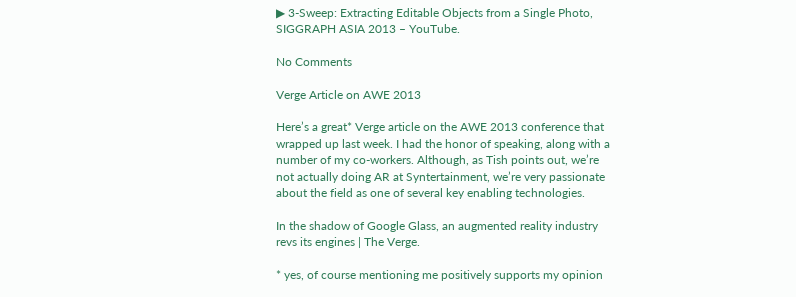▶ 3-Sweep: Extracting Editable Objects from a Single Photo, SIGGRAPH ASIA 2013 – YouTube.

No Comments

Verge Article on AWE 2013

Here’s a great* Verge article on the AWE 2013 conference that wrapped up last week. I had the honor of speaking, along with a number of my co-workers. Although, as Tish points out, we’re not actually doing AR at Syntertainment, we’re very passionate about the field as one of several key enabling technologies.

In the shadow of Google Glass, an augmented reality industry revs its engines | The Verge.

* yes, of course mentioning me positively supports my opinion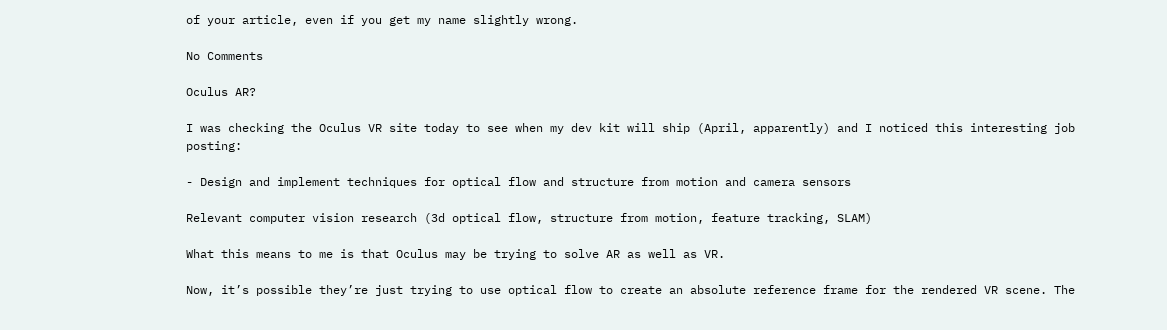of your article, even if you get my name slightly wrong.

No Comments

Oculus AR?

I was checking the Oculus VR site today to see when my dev kit will ship (April, apparently) and I noticed this interesting job posting:

- Design and implement techniques for optical flow and structure from motion and camera sensors

Relevant computer vision research (3d optical flow, structure from motion, feature tracking, SLAM)

What this means to me is that Oculus may be trying to solve AR as well as VR.

Now, it’s possible they’re just trying to use optical flow to create an absolute reference frame for the rendered VR scene. The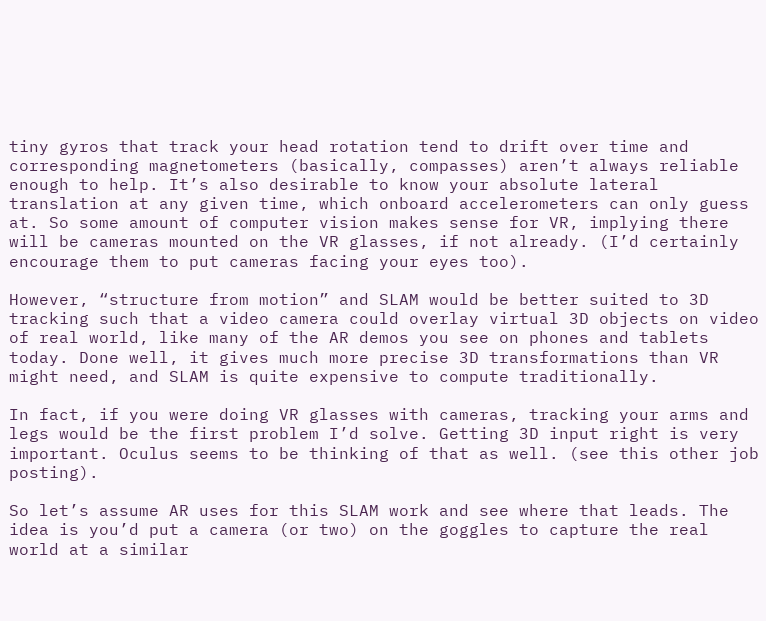tiny gyros that track your head rotation tend to drift over time and corresponding magnetometers (basically, compasses) aren’t always reliable enough to help. It’s also desirable to know your absolute lateral translation at any given time, which onboard accelerometers can only guess at. So some amount of computer vision makes sense for VR, implying there will be cameras mounted on the VR glasses, if not already. (I’d certainly encourage them to put cameras facing your eyes too).

However, “structure from motion” and SLAM would be better suited to 3D tracking such that a video camera could overlay virtual 3D objects on video of real world, like many of the AR demos you see on phones and tablets today. Done well, it gives much more precise 3D transformations than VR might need, and SLAM is quite expensive to compute traditionally.

In fact, if you were doing VR glasses with cameras, tracking your arms and legs would be the first problem I’d solve. Getting 3D input right is very important. Oculus seems to be thinking of that as well. (see this other job posting).

So let’s assume AR uses for this SLAM work and see where that leads. The idea is you’d put a camera (or two) on the goggles to capture the real world at a similar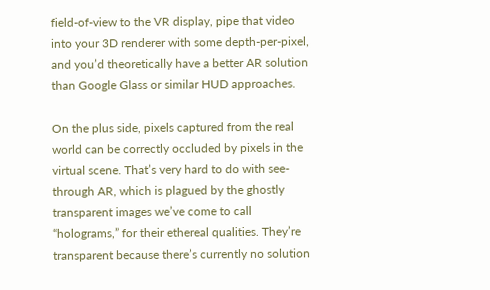field-of-view to the VR display, pipe that video into your 3D renderer with some depth-per-pixel, and you’d theoretically have a better AR solution than Google Glass or similar HUD approaches.

On the plus side, pixels captured from the real world can be correctly occluded by pixels in the virtual scene. That’s very hard to do with see-through AR, which is plagued by the ghostly transparent images we’ve come to call “holograms,” for their ethereal qualities. They’re transparent because there’s currently no solution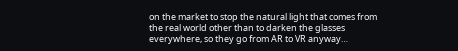on the market to stop the natural light that comes from the real world other than to darken the glasses everywhere, so they go from AR to VR anyway…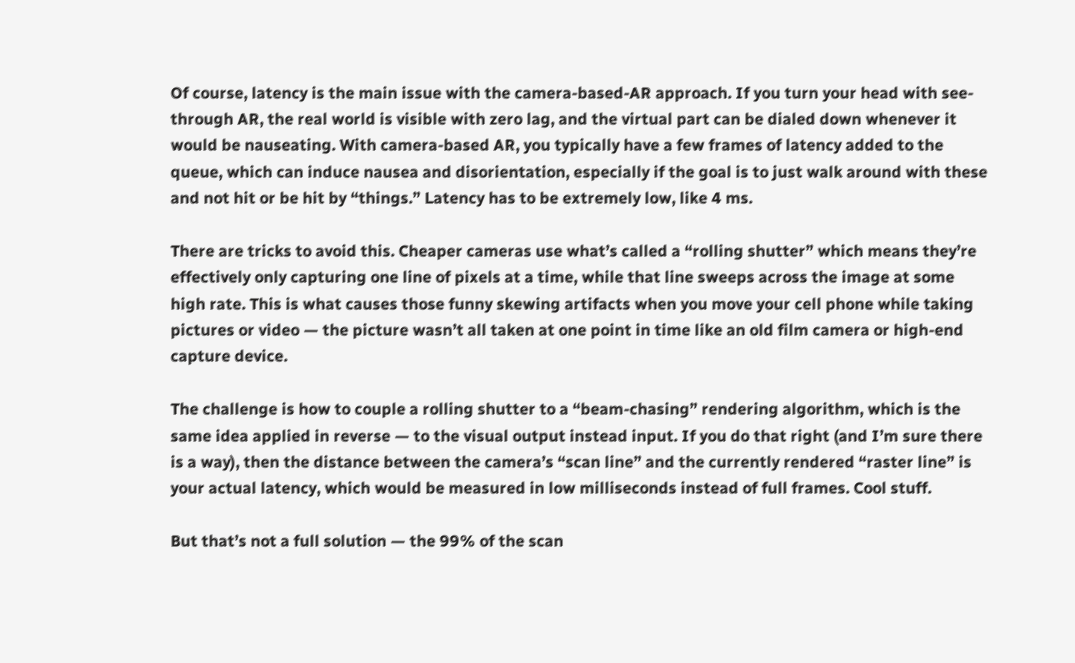Of course, latency is the main issue with the camera-based-AR approach. If you turn your head with see-through AR, the real world is visible with zero lag, and the virtual part can be dialed down whenever it would be nauseating. With camera-based AR, you typically have a few frames of latency added to the queue, which can induce nausea and disorientation, especially if the goal is to just walk around with these and not hit or be hit by “things.” Latency has to be extremely low, like 4 ms.

There are tricks to avoid this. Cheaper cameras use what’s called a “rolling shutter” which means they’re effectively only capturing one line of pixels at a time, while that line sweeps across the image at some high rate. This is what causes those funny skewing artifacts when you move your cell phone while taking pictures or video — the picture wasn’t all taken at one point in time like an old film camera or high-end capture device.

The challenge is how to couple a rolling shutter to a “beam-chasing” rendering algorithm, which is the same idea applied in reverse — to the visual output instead input. If you do that right (and I’m sure there is a way), then the distance between the camera’s “scan line” and the currently rendered “raster line” is your actual latency, which would be measured in low milliseconds instead of full frames. Cool stuff.

But that’s not a full solution — the 99% of the scan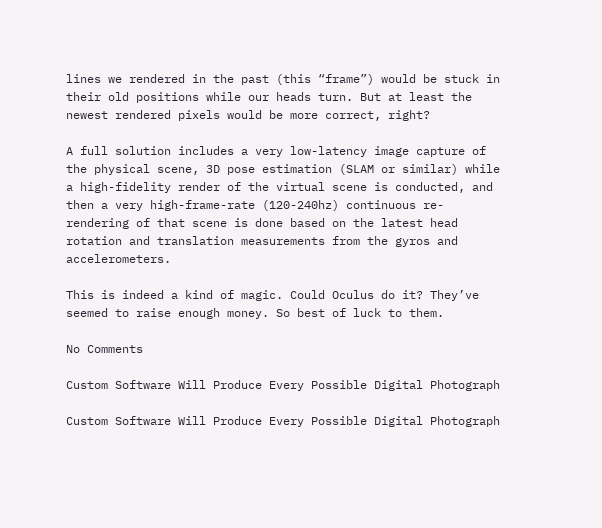lines we rendered in the past (this “frame”) would be stuck in their old positions while our heads turn. But at least the newest rendered pixels would be more correct, right?

A full solution includes a very low-latency image capture of the physical scene, 3D pose estimation (SLAM or similar) while a high-fidelity render of the virtual scene is conducted, and then a very high-frame-rate (120-240hz) continuous re-rendering of that scene is done based on the latest head rotation and translation measurements from the gyros and accelerometers.

This is indeed a kind of magic. Could Oculus do it? They’ve seemed to raise enough money. So best of luck to them.

No Comments

Custom Software Will Produce Every Possible Digital Photograph

Custom Software Will Produce Every Possible Digital Photograph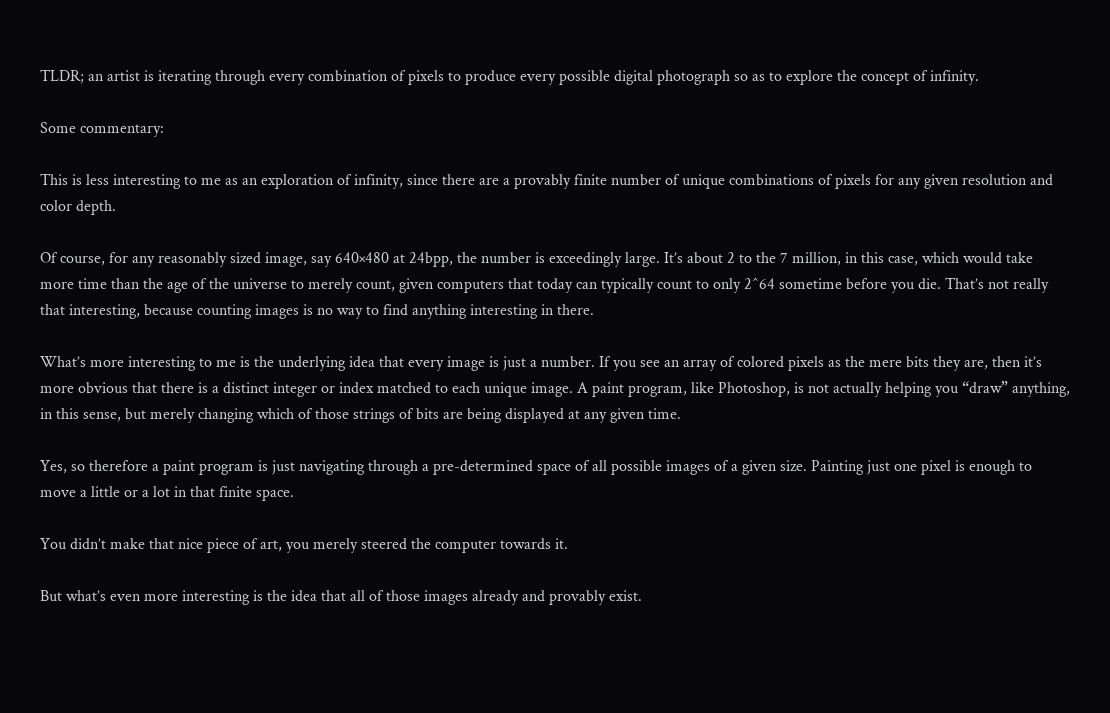TLDR; an artist is iterating through every combination of pixels to produce every possible digital photograph so as to explore the concept of infinity.

Some commentary:

This is less interesting to me as an exploration of infinity, since there are a provably finite number of unique combinations of pixels for any given resolution and color depth.

Of course, for any reasonably sized image, say 640×480 at 24bpp, the number is exceedingly large. It’s about 2 to the 7 million, in this case, which would take more time than the age of the universe to merely count, given computers that today can typically count to only 2^64 sometime before you die. That’s not really that interesting, because counting images is no way to find anything interesting in there.

What’s more interesting to me is the underlying idea that every image is just a number. If you see an array of colored pixels as the mere bits they are, then it’s more obvious that there is a distinct integer or index matched to each unique image. A paint program, like Photoshop, is not actually helping you “draw” anything, in this sense, but merely changing which of those strings of bits are being displayed at any given time.

Yes, so therefore a paint program is just navigating through a pre-determined space of all possible images of a given size. Painting just one pixel is enough to move a little or a lot in that finite space.

You didn’t make that nice piece of art, you merely steered the computer towards it.

But what’s even more interesting is the idea that all of those images already and provably exist.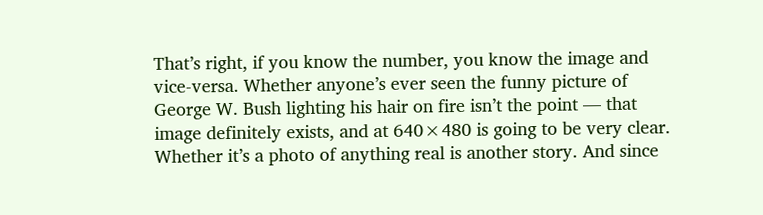That’s right, if you know the number, you know the image and vice-versa. Whether anyone’s ever seen the funny picture of George W. Bush lighting his hair on fire isn’t the point — that image definitely exists, and at 640×480 is going to be very clear. Whether it’s a photo of anything real is another story. And since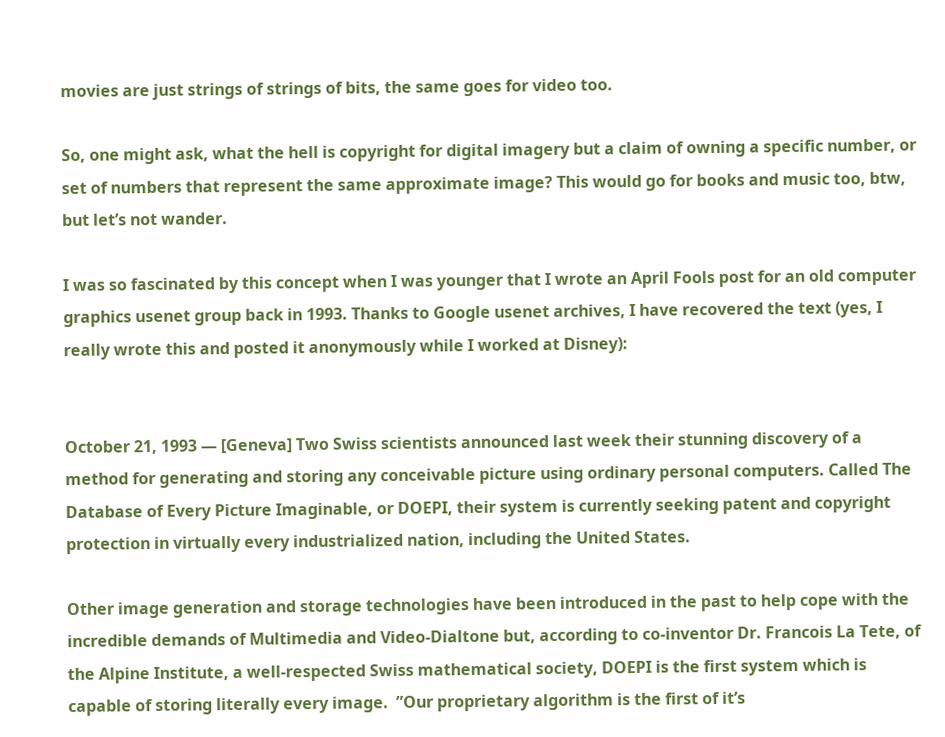movies are just strings of strings of bits, the same goes for video too.

So, one might ask, what the hell is copyright for digital imagery but a claim of owning a specific number, or set of numbers that represent the same approximate image? This would go for books and music too, btw, but let’s not wander.

I was so fascinated by this concept when I was younger that I wrote an April Fools post for an old computer graphics usenet group back in 1993. Thanks to Google usenet archives, I have recovered the text (yes, I really wrote this and posted it anonymously while I worked at Disney):


October 21, 1993 — [Geneva] Two Swiss scientists announced last week their stunning discovery of a method for generating and storing any conceivable picture using ordinary personal computers. Called The Database of Every Picture Imaginable, or DOEPI, their system is currently seeking patent and copyright protection in virtually every industrialized nation, including the United States.

Other image generation and storage technologies have been introduced in the past to help cope with the incredible demands of Multimedia and Video-Dialtone but, according to co-inventor Dr. Francois La Tete, of the Alpine Institute, a well-respected Swiss mathematical society, DOEPI is the first system which is capable of storing literally every image.  ”Our proprietary algorithm is the first of it’s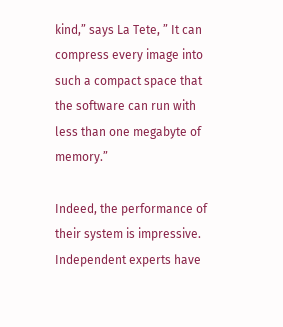kind,” says La Tete, ” It can compress every image into such a compact space that the software can run with less than one megabyte of memory.”

Indeed, the performance of their system is impressive. Independent experts have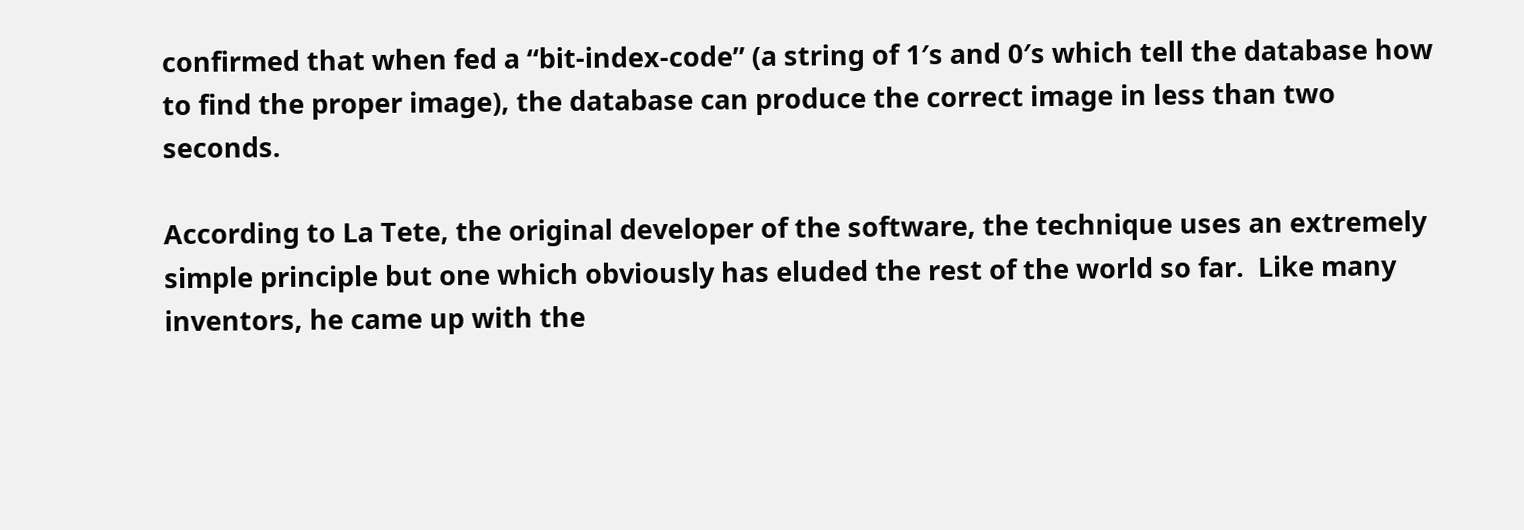confirmed that when fed a “bit-index-code” (a string of 1′s and 0′s which tell the database how to find the proper image), the database can produce the correct image in less than two seconds.

According to La Tete, the original developer of the software, the technique uses an extremely simple principle but one which obviously has eluded the rest of the world so far.  Like many inventors, he came up with the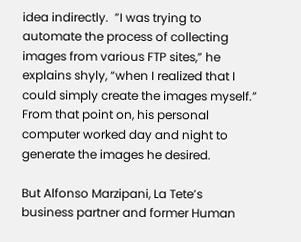idea indirectly.  ”I was trying to automate the process of collecting images from various FTP sites,” he explains shyly, “when I realized that I could simply create the images myself.”  From that point on, his personal computer worked day and night to generate the images he desired.

But Alfonso Marzipani, La Tete’s business partner and former Human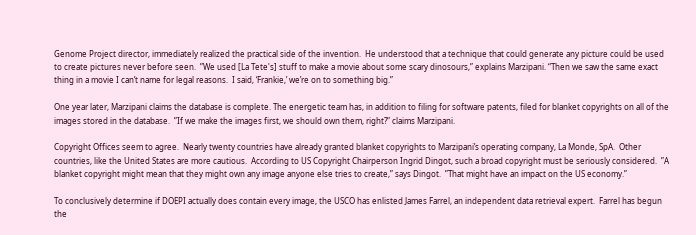Genome Project director, immediately realized the practical side of the invention.  He understood that a technique that could generate any picture could be used to create pictures never before seen.  ”We used [La Tete's] stuff to make a movie about some scary dinosours,” explains Marzipani. “Then we saw the same exact thing in a movie I can’t name for legal reasons.  I said, ‘Frankie,’ we’re on to something big.”

One year later, Marzipani claims the database is complete. The energetic team has, in addition to filing for software patents, filed for blanket copyrights on all of the images stored in the database.  ”If we make the images first, we should own them, right?” claims Marzipani.

Copyright Offices seem to agree.  Nearly twenty countries have already granted blanket copyrights to Marzipani’s operating company, La Monde, SpA.  Other countries, like the United States are more cautious.  According to US Copyright Chairperson Ingrid Dingot, such a broad copyright must be seriously considered.  ”A blanket copyright might mean that they might own any image anyone else tries to create,” says Dingot.  ”That might have an impact on the US economy.”

To conclusively determine if DOEPI actually does contain every image, the USCO has enlisted James Farrel, an independent data retrieval expert.  Farrel has begun the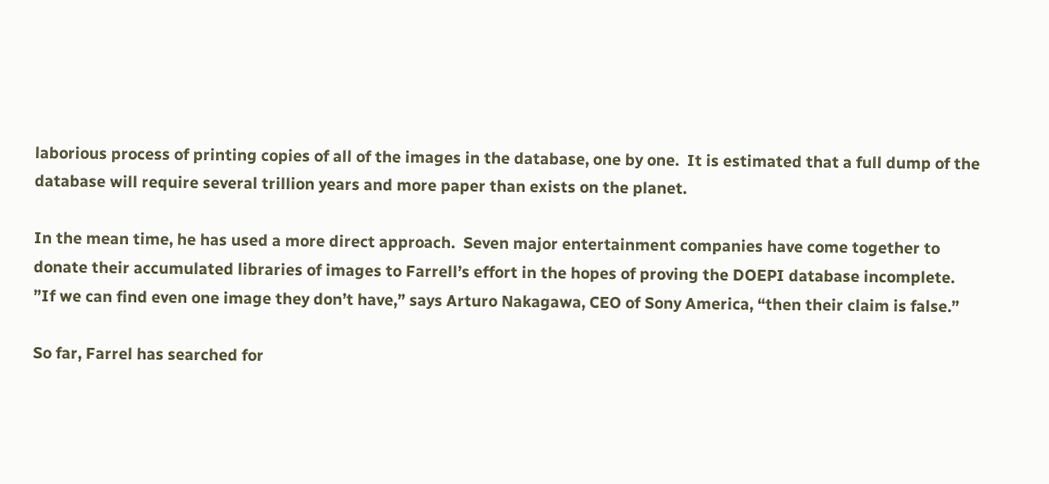laborious process of printing copies of all of the images in the database, one by one.  It is estimated that a full dump of the database will require several trillion years and more paper than exists on the planet.

In the mean time, he has used a more direct approach.  Seven major entertainment companies have come together to donate their accumulated libraries of images to Farrell’s effort in the hopes of proving the DOEPI database incomplete.  ”If we can find even one image they don’t have,” says Arturo Nakagawa, CEO of Sony America, “then their claim is false.”

So far, Farrel has searched for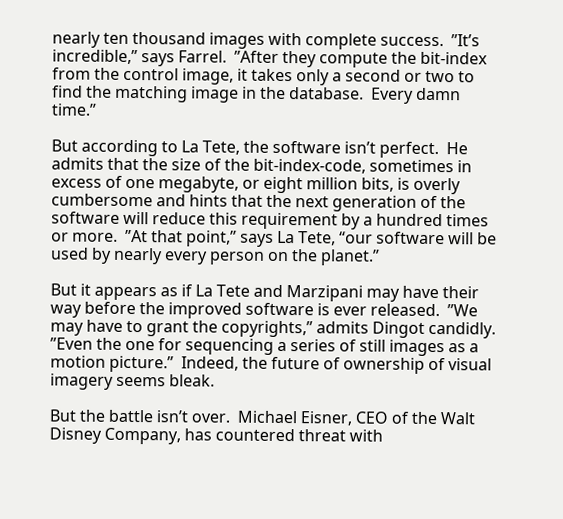nearly ten thousand images with complete success.  ”It’s incredible,” says Farrel.  ”After they compute the bit-index from the control image, it takes only a second or two to find the matching image in the database.  Every damn time.”

But according to La Tete, the software isn’t perfect.  He admits that the size of the bit-index-code, sometimes in excess of one megabyte, or eight million bits, is overly cumbersome and hints that the next generation of the software will reduce this requirement by a hundred times or more.  ”At that point,” says La Tete, “our software will be used by nearly every person on the planet.”

But it appears as if La Tete and Marzipani may have their way before the improved software is ever released.  ”We may have to grant the copyrights,” admits Dingot candidly.  ”Even the one for sequencing a series of still images as a motion picture.”  Indeed, the future of ownership of visual imagery seems bleak.

But the battle isn’t over.  Michael Eisner, CEO of the Walt Disney Company, has countered threat with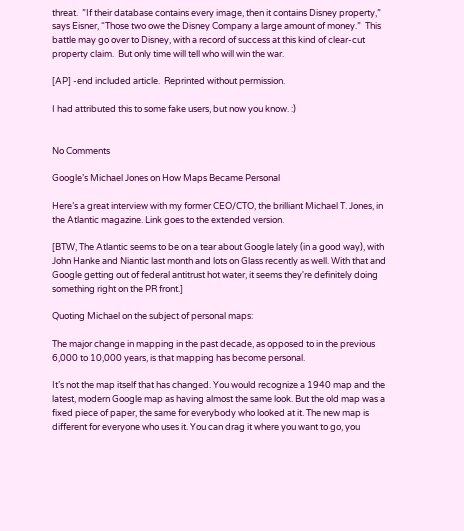threat.  ”If their database contains every image, then it contains Disney property,” says Eisner, “Those two owe the Disney Company a large amount of money.”  This battle may go over to Disney, with a record of success at this kind of clear-cut property claim.  But only time will tell who will win the war.

[AP] -end included article.  Reprinted without permission.

I had attributed this to some fake users, but now you know. :)


No Comments

Google’s Michael Jones on How Maps Became Personal

Here’s a great interview with my former CEO/CTO, the brilliant Michael T. Jones, in the Atlantic magazine. Link goes to the extended version.

[BTW, The Atlantic seems to be on a tear about Google lately (in a good way), with John Hanke and Niantic last month and lots on Glass recently as well. With that and Google getting out of federal antitrust hot water, it seems they're definitely doing something right on the PR front.]

Quoting Michael on the subject of personal maps:

The major change in mapping in the past decade, as opposed to in the previous 6,000 to 10,000 years, is that mapping has become personal.

It’s not the map itself that has changed. You would recognize a 1940 map and the latest, modern Google map as having almost the same look. But the old map was a fixed piece of paper, the same for everybody who looked at it. The new map is different for everyone who uses it. You can drag it where you want to go, you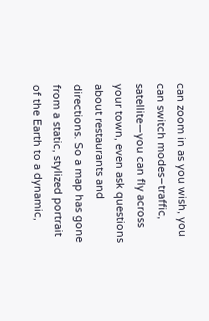can zoom in as you wish, you can switch modes–traffic, satellite—you can fly across your town, even ask questions about restaurants and directions. So a map has gone from a static, stylized portrait of the Earth to a dynamic,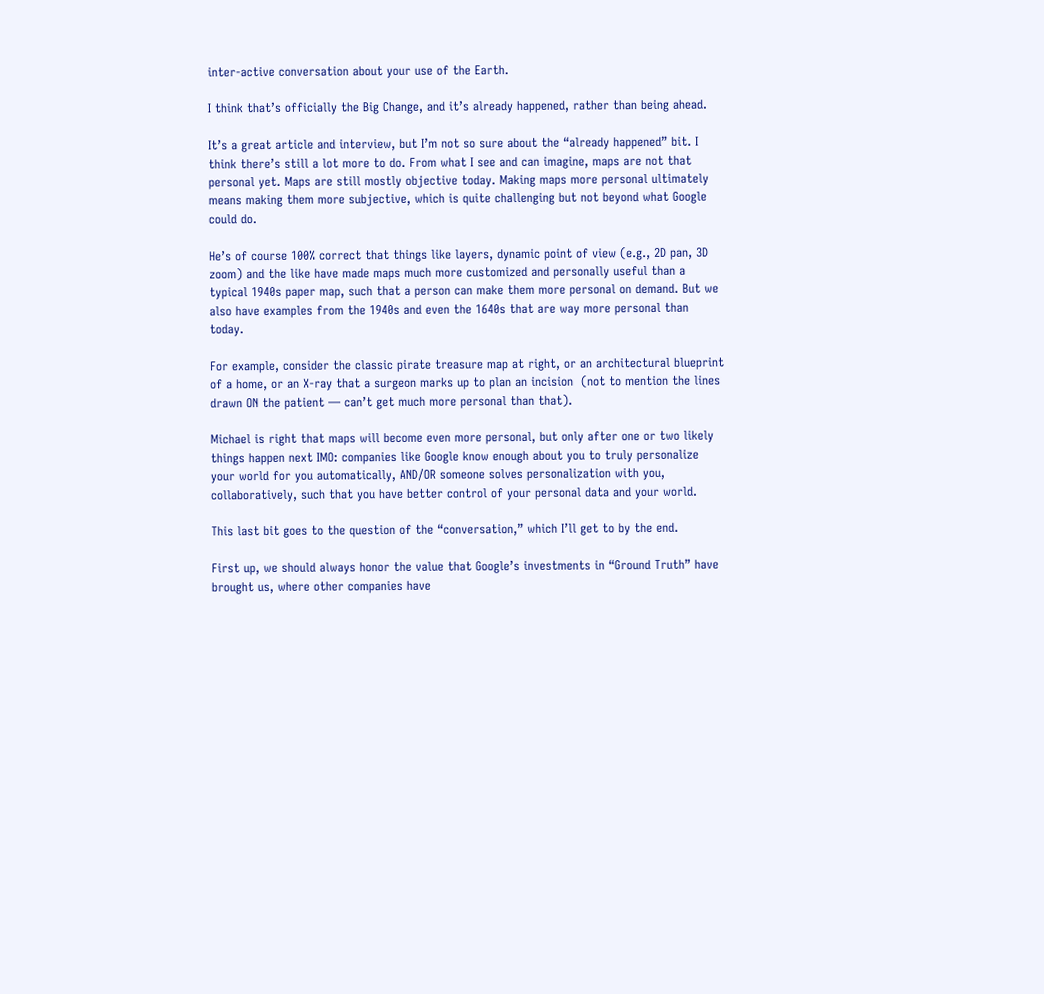inter-active conversation about your use of the Earth.

I think that’s officially the Big Change, and it’s already happened, rather than being ahead.

It’s a great article and interview, but I’m not so sure about the “already happened” bit. I think there’s still a lot more to do. From what I see and can imagine, maps are not that personal yet. Maps are still mostly objective today. Making maps more personal ultimately means making them more subjective, which is quite challenging but not beyond what Google could do.

He’s of course 100% correct that things like layers, dynamic point of view (e.g., 2D pan, 3D zoom) and the like have made maps much more customized and personally useful than a typical 1940s paper map, such that a person can make them more personal on demand. But we also have examples from the 1940s and even the 1640s that are way more personal than today.

For example, consider the classic pirate treasure map at right, or an architectural blueprint of a home, or an X-ray that a surgeon marks up to plan an incision  (not to mention the lines drawn ON the patient — can’t get much more personal than that).

Michael is right that maps will become even more personal, but only after one or two likely things happen next IMO: companies like Google know enough about you to truly personalize your world for you automatically, AND/OR someone solves personalization with you, collaboratively, such that you have better control of your personal data and your world.

This last bit goes to the question of the “conversation,” which I’ll get to by the end.

First up, we should always honor the value that Google’s investments in “Ground Truth” have  brought us, where other companies have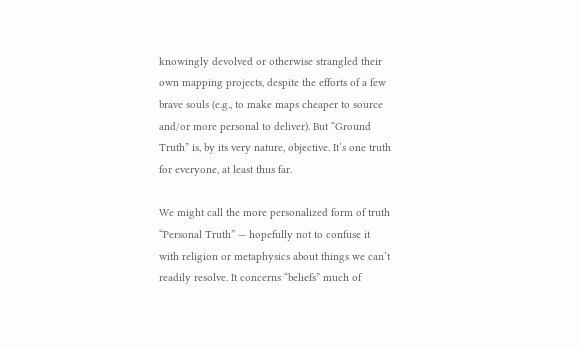knowingly devolved or otherwise strangled their own mapping projects, despite the efforts of a few brave souls (e.g., to make maps cheaper to source and/or more personal to deliver). But “Ground Truth” is, by its very nature, objective. It’s one truth for everyone, at least thus far.

We might call the more personalized form of truth “Personal Truth” — hopefully not to confuse it with religion or metaphysics about things we can’t readily resolve. It concerns “beliefs” much of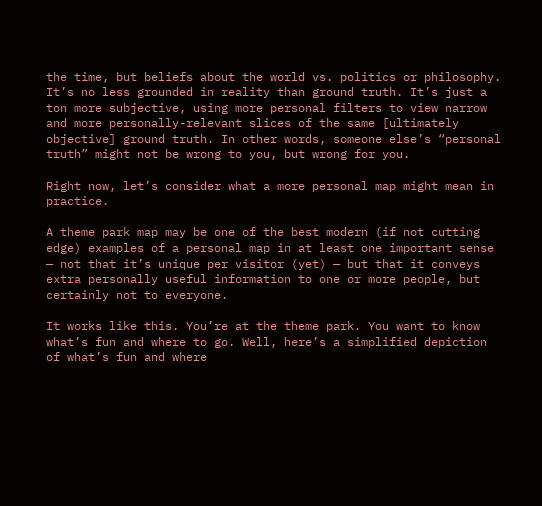the time, but beliefs about the world vs. politics or philosophy. It’s no less grounded in reality than ground truth. It’s just a ton more subjective, using more personal filters to view narrow and more personally-relevant slices of the same [ultimately objective] ground truth. In other words, someone else’s “personal truth” might not be wrong to you, but wrong for you.

Right now, let’s consider what a more personal map might mean in practice.

A theme park map may be one of the best modern (if not cutting edge) examples of a personal map in at least one important sense — not that it’s unique per visitor (yet) — but that it conveys extra personally useful information to one or more people, but certainly not to everyone.

It works like this. You’re at the theme park. You want to know what’s fun and where to go. Well, here’s a simplified depiction of what’s fun and where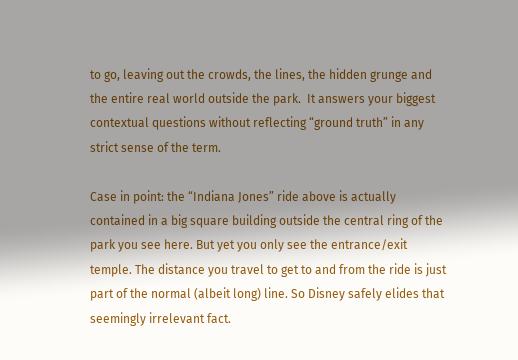to go, leaving out the crowds, the lines, the hidden grunge and the entire real world outside the park.  It answers your biggest contextual questions without reflecting “ground truth” in any strict sense of the term.

Case in point: the “Indiana Jones” ride above is actually contained in a big square building outside the central ring of the park you see here. But yet you only see the entrance/exit temple. The distance you travel to get to and from the ride is just part of the normal (albeit long) line. So Disney safely elides that seemingly irrelevant fact.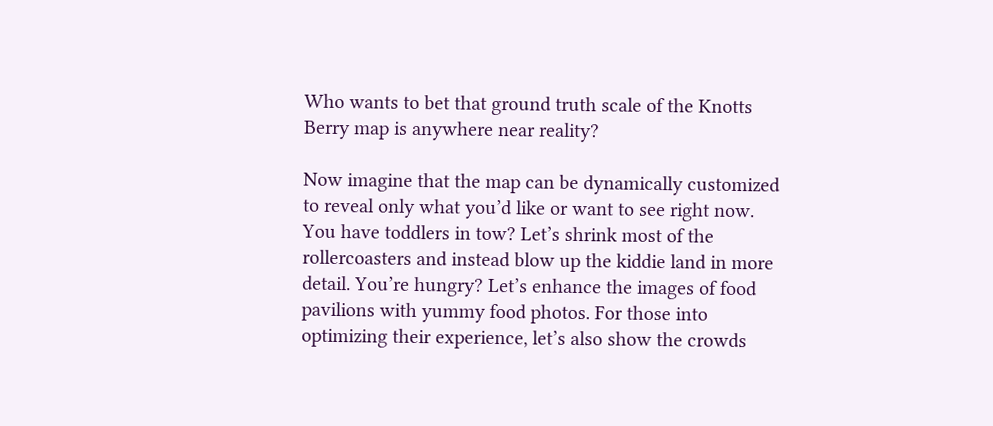Who wants to bet that ground truth scale of the Knotts Berry map is anywhere near reality?

Now imagine that the map can be dynamically customized to reveal only what you’d like or want to see right now. You have toddlers in tow? Let’s shrink most of the rollercoasters and instead blow up the kiddie land in more detail. You’re hungry? Let’s enhance the images of food pavilions with yummy food photos. For those into optimizing their experience, let’s also show the crowds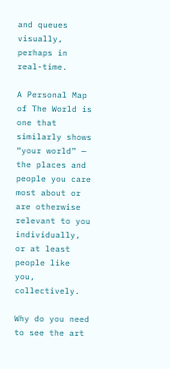and queues visually, perhaps in real-time.

A Personal Map of The World is one that similarly shows “your world” — the places and people you care most about or are otherwise relevant to you individually, or at least people like you, collectively.

Why do you need to see the art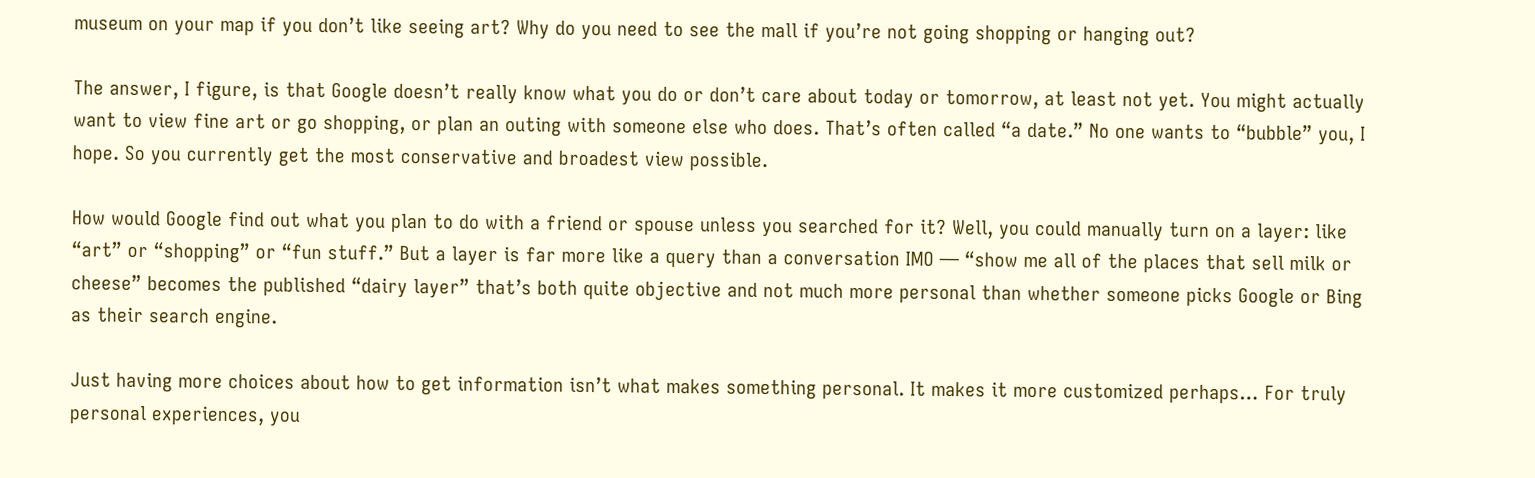museum on your map if you don’t like seeing art? Why do you need to see the mall if you’re not going shopping or hanging out?

The answer, I figure, is that Google doesn’t really know what you do or don’t care about today or tomorrow, at least not yet. You might actually want to view fine art or go shopping, or plan an outing with someone else who does. That’s often called “a date.” No one wants to “bubble” you, I hope. So you currently get the most conservative and broadest view possible.

How would Google find out what you plan to do with a friend or spouse unless you searched for it? Well, you could manually turn on a layer: like “art” or “shopping” or “fun stuff.” But a layer is far more like a query than a conversation IMO — “show me all of the places that sell milk or cheese” becomes the published “dairy layer” that’s both quite objective and not much more personal than whether someone picks Google or Bing as their search engine.

Just having more choices about how to get information isn’t what makes something personal. It makes it more customized perhaps… For truly personal experiences, you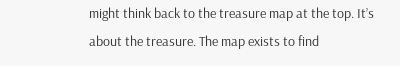might think back to the treasure map at the top. It’s about the treasure. The map exists to find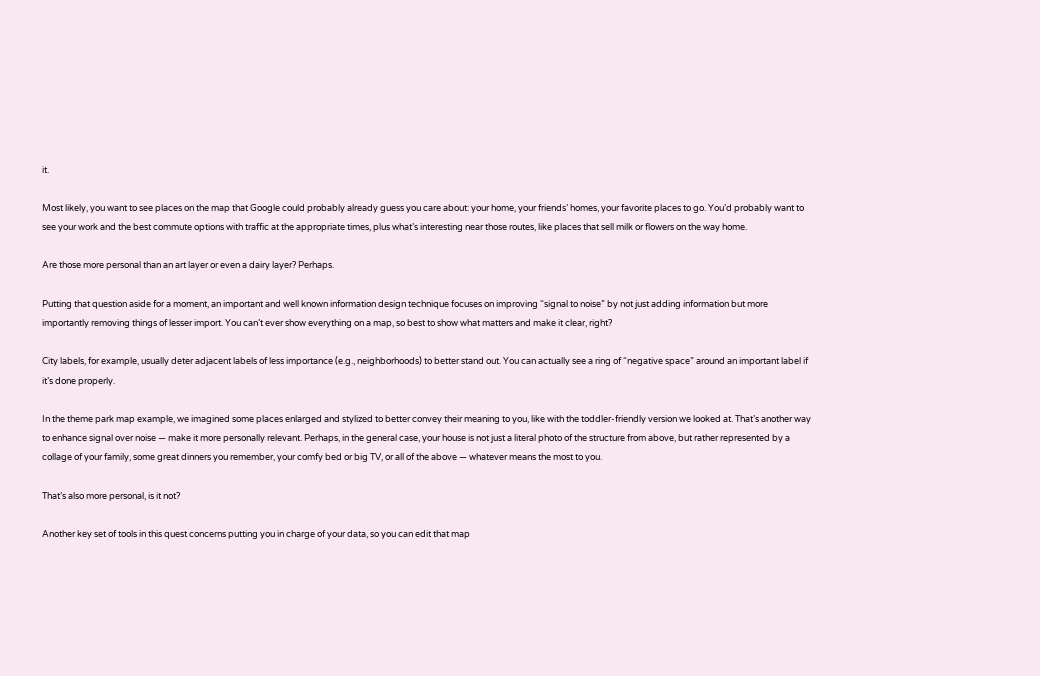it.

Most likely, you want to see places on the map that Google could probably already guess you care about: your home, your friends’ homes, your favorite places to go. You’d probably want to see your work and the best commute options with traffic at the appropriate times, plus what’s interesting near those routes, like places that sell milk or flowers on the way home.

Are those more personal than an art layer or even a dairy layer? Perhaps.

Putting that question aside for a moment, an important and well known information design technique focuses on improving “signal to noise” by not just adding information but more importantly removing things of lesser import. You can’t ever show everything on a map, so best to show what matters and make it clear, right?

City labels, for example, usually deter adjacent labels of less importance (e.g., neighborhoods) to better stand out. You can actually see a ring of “negative space” around an important label if it’s done properly.

In the theme park map example, we imagined some places enlarged and stylized to better convey their meaning to you, like with the toddler-friendly version we looked at. That’s another way to enhance signal over noise — make it more personally relevant. Perhaps, in the general case, your house is not just a literal photo of the structure from above, but rather represented by a collage of your family, some great dinners you remember, your comfy bed or big TV, or all of the above — whatever means the most to you.

That’s also more personal, is it not?

Another key set of tools in this quest concerns putting you in charge of your data, so you can edit that map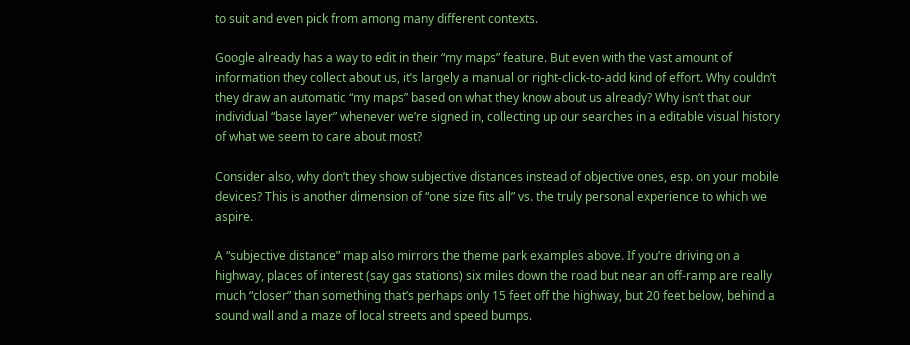to suit and even pick from among many different contexts.

Google already has a way to edit in their “my maps” feature. But even with the vast amount of information they collect about us, it’s largely a manual or right-click-to-add kind of effort. Why couldn’t they draw an automatic “my maps” based on what they know about us already? Why isn’t that our individual “base layer” whenever we’re signed in, collecting up our searches in a editable visual history of what we seem to care about most?

Consider also, why don’t they show subjective distances instead of objective ones, esp. on your mobile devices? This is another dimension of “one size fits all” vs. the truly personal experience to which we aspire.

A “subjective distance” map also mirrors the theme park examples above. If you’re driving on a highway, places of interest (say gas stations) six miles down the road but near an off-ramp are really much “closer” than something that’s perhaps only 15 feet off the highway, but 20 feet below, behind a sound wall and a maze of local streets and speed bumps.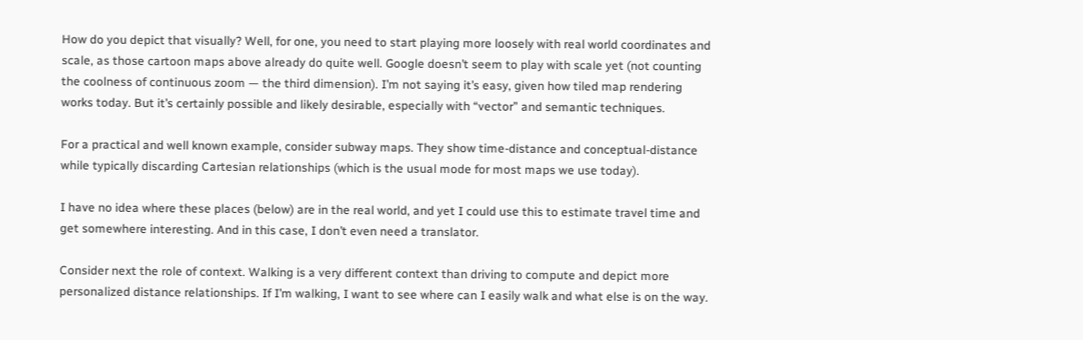How do you depict that visually? Well, for one, you need to start playing more loosely with real world coordinates and scale, as those cartoon maps above already do quite well. Google doesn’t seem to play with scale yet (not counting the coolness of continuous zoom — the third dimension). I’m not saying it’s easy, given how tiled map rendering works today. But it’s certainly possible and likely desirable, especially with “vector” and semantic techniques.

For a practical and well known example, consider subway maps. They show time-distance and conceptual-distance while typically discarding Cartesian relationships (which is the usual mode for most maps we use today).

I have no idea where these places (below) are in the real world, and yet I could use this to estimate travel time and get somewhere interesting. And in this case, I don’t even need a translator.

Consider next the role of context. Walking is a very different context than driving to compute and depict more personalized distance relationships. If I’m walking, I want to see where can I easily walk and what else is on the way.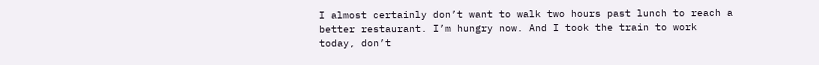I almost certainly don’t want to walk two hours past lunch to reach a better restaurant. I’m hungry now. And I took the train to work today, don’t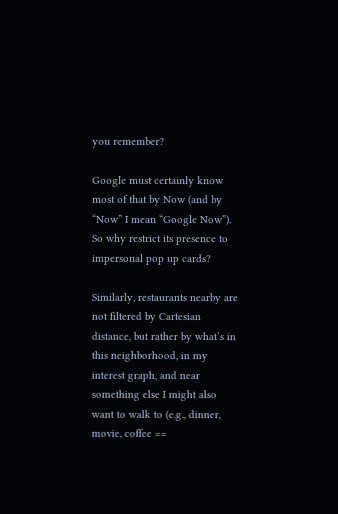you remember?

Google must certainly know most of that by Now (and by “Now” I mean “Google Now”). So why restrict its presence to impersonal pop up cards?

Similarly, restaurants nearby are not filtered by Cartesian distance, but rather by what’s in this neighborhood, in my interest graph, and near something else I might also want to walk to (e.g., dinner, movie, coffee ==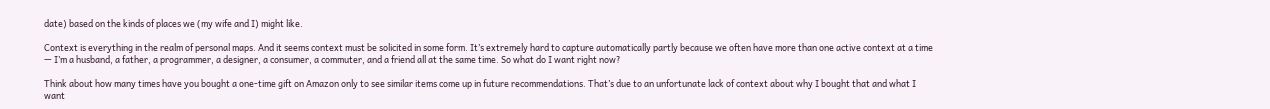date) based on the kinds of places we (my wife and I) might like.

Context is everything in the realm of personal maps. And it seems context must be solicited in some form. It’s extremely hard to capture automatically partly because we often have more than one active context at a time — I’m a husband, a father, a programmer, a designer, a consumer, a commuter, and a friend all at the same time. So what do I want right now?

Think about how many times have you bought a one-time gift on Amazon only to see similar items come up in future recommendations. That’s due to an unfortunate lack of context about why I bought that and what I want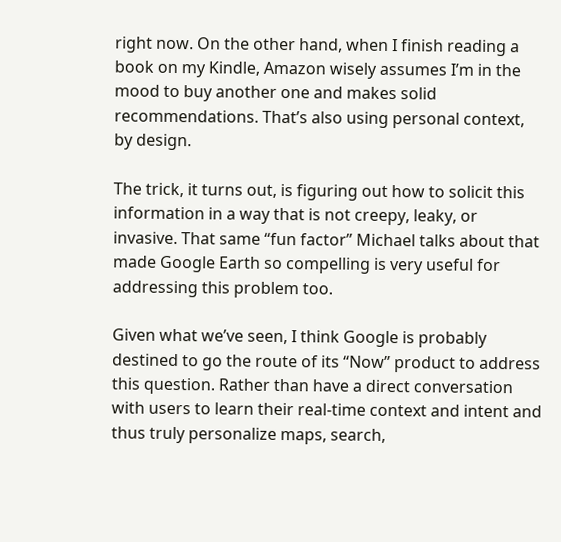right now. On the other hand, when I finish reading a book on my Kindle, Amazon wisely assumes I’m in the mood to buy another one and makes solid recommendations. That’s also using personal context, by design.

The trick, it turns out, is figuring out how to solicit this information in a way that is not creepy, leaky, or invasive. That same “fun factor” Michael talks about that made Google Earth so compelling is very useful for addressing this problem too.

Given what we’ve seen, I think Google is probably destined to go the route of its “Now” product to address this question. Rather than have a direct conversation with users to learn their real-time context and intent and thus truly personalize maps, search,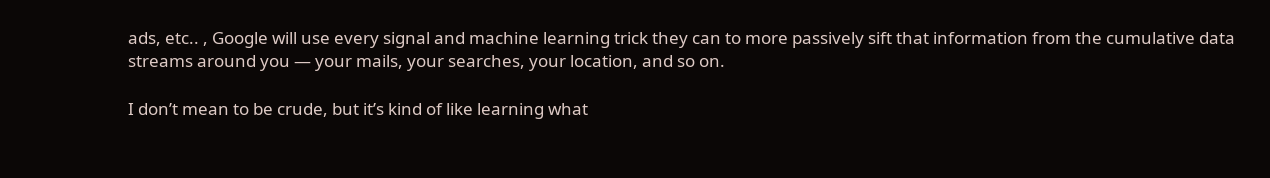ads, etc.. , Google will use every signal and machine learning trick they can to more passively sift that information from the cumulative data streams around you — your mails, your searches, your location, and so on.

I don’t mean to be crude, but it’s kind of like learning what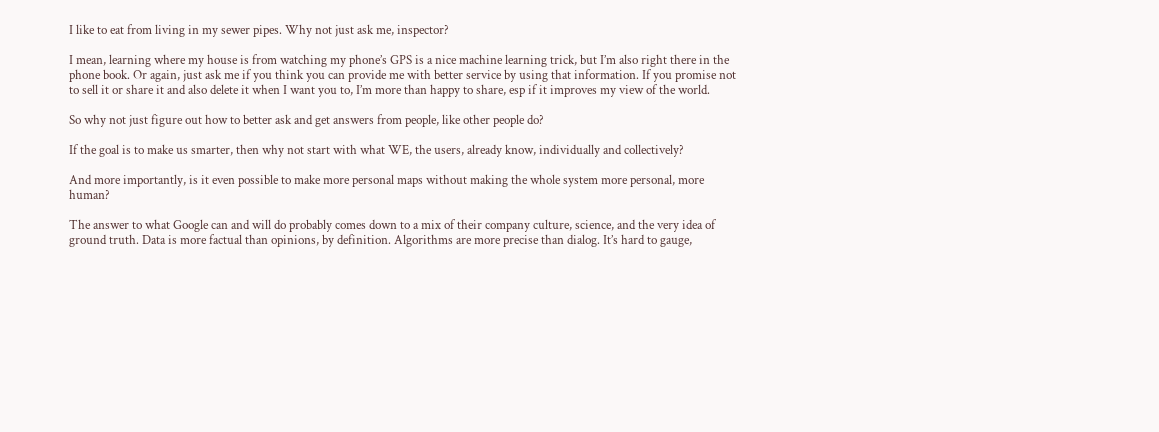I like to eat from living in my sewer pipes. Why not just ask me, inspector?

I mean, learning where my house is from watching my phone’s GPS is a nice machine learning trick, but I’m also right there in the phone book. Or again, just ask me if you think you can provide me with better service by using that information. If you promise not to sell it or share it and also delete it when I want you to, I’m more than happy to share, esp if it improves my view of the world.

So why not just figure out how to better ask and get answers from people, like other people do?

If the goal is to make us smarter, then why not start with what WE, the users, already know, individually and collectively?

And more importantly, is it even possible to make more personal maps without making the whole system more personal, more human?

The answer to what Google can and will do probably comes down to a mix of their company culture, science, and the very idea of ground truth. Data is more factual than opinions, by definition. Algorithms are more precise than dialog. It’s hard to gauge,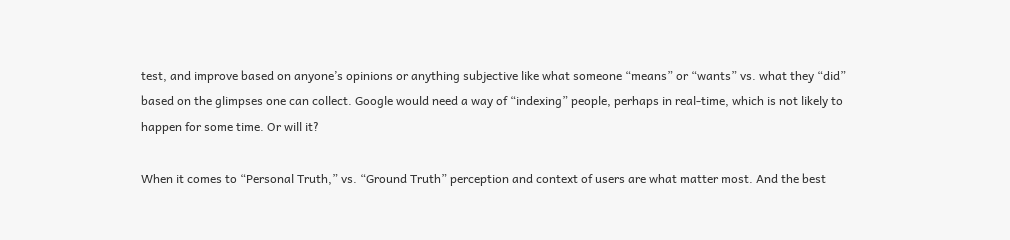test, and improve based on anyone’s opinions or anything subjective like what someone “means” or “wants” vs. what they “did” based on the glimpses one can collect. Google would need a way of “indexing” people, perhaps in real-time, which is not likely to happen for some time. Or will it?

When it comes to “Personal Truth,” vs. “Ground Truth” perception and context of users are what matter most. And the best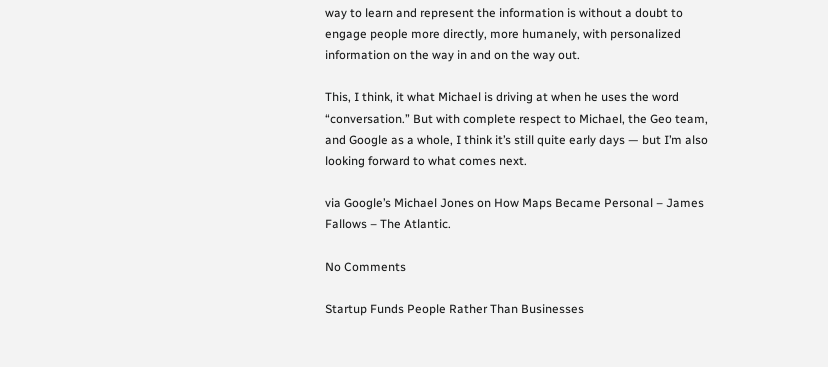way to learn and represent the information is without a doubt to engage people more directly, more humanely, with personalized information on the way in and on the way out.

This, I think, it what Michael is driving at when he uses the word “conversation.” But with complete respect to Michael, the Geo team, and Google as a whole, I think it’s still quite early days — but I’m also looking forward to what comes next.

via Google’s Michael Jones on How Maps Became Personal – James Fallows – The Atlantic.

No Comments

Startup Funds People Rather Than Businesses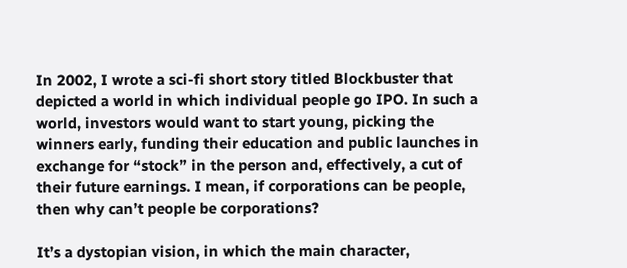In 2002, I wrote a sci-fi short story titled Blockbuster that depicted a world in which individual people go IPO. In such a world, investors would want to start young, picking the winners early, funding their education and public launches in exchange for “stock” in the person and, effectively, a cut of their future earnings. I mean, if corporations can be people, then why can’t people be corporations?

It’s a dystopian vision, in which the main character,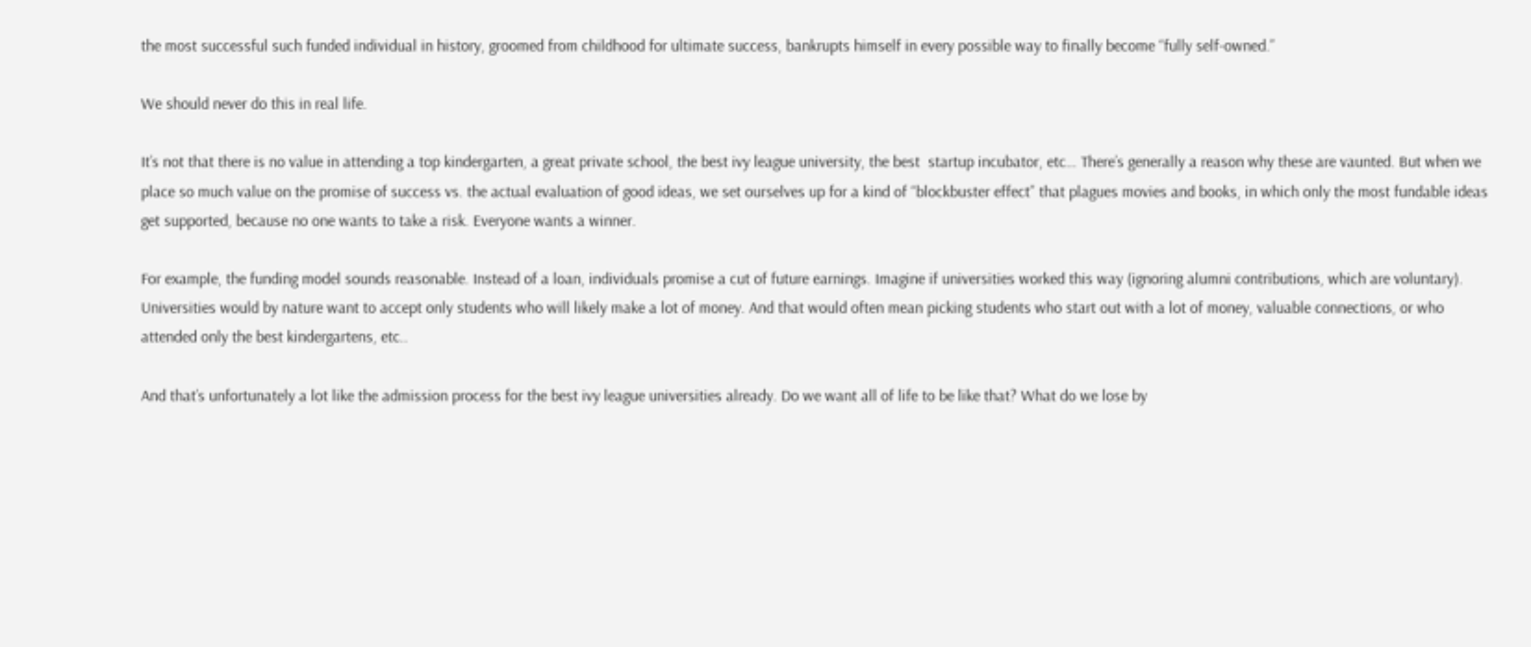the most successful such funded individual in history, groomed from childhood for ultimate success, bankrupts himself in every possible way to finally become “fully self-owned.”

We should never do this in real life.

It’s not that there is no value in attending a top kindergarten, a great private school, the best ivy league university, the best  startup incubator, etc… There’s generally a reason why these are vaunted. But when we place so much value on the promise of success vs. the actual evaluation of good ideas, we set ourselves up for a kind of “blockbuster effect” that plagues movies and books, in which only the most fundable ideas get supported, because no one wants to take a risk. Everyone wants a winner.

For example, the funding model sounds reasonable. Instead of a loan, individuals promise a cut of future earnings. Imagine if universities worked this way (ignoring alumni contributions, which are voluntary). Universities would by nature want to accept only students who will likely make a lot of money. And that would often mean picking students who start out with a lot of money, valuable connections, or who attended only the best kindergartens, etc..

And that’s unfortunately a lot like the admission process for the best ivy league universities already. Do we want all of life to be like that? What do we lose by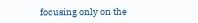focusing only on the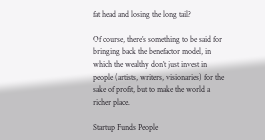fat head and losing the long tail?

Of course, there’s something to be said for bringing back the benefactor model, in which the wealthy don’t just invest in people (artists, writers, visionaries) for the sake of profit, but to make the world a richer place.

Startup Funds People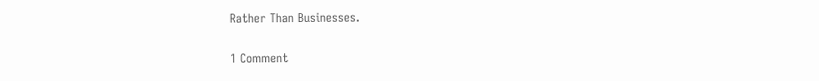Rather Than Businesses.

1 Comment